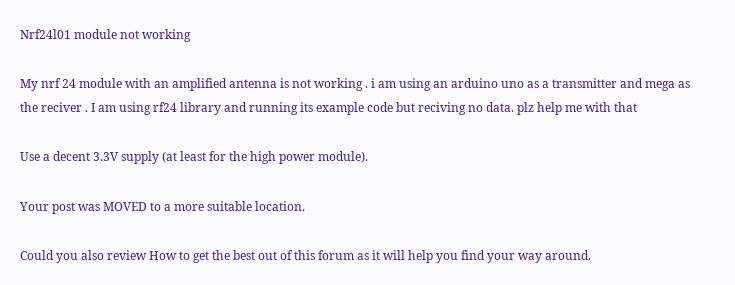Nrf24l01 module not working

My nrf 24 module with an amplified antenna is not working . i am using an arduino uno as a transmitter and mega as the reciver . I am using rf24 library and running its example code but reciving no data. plz help me with that

Use a decent 3.3V supply (at least for the high power module).

Your post was MOVED to a more suitable location.

Could you also review How to get the best out of this forum as it will help you find your way around.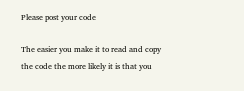Please post your code

The easier you make it to read and copy the code the more likely it is that you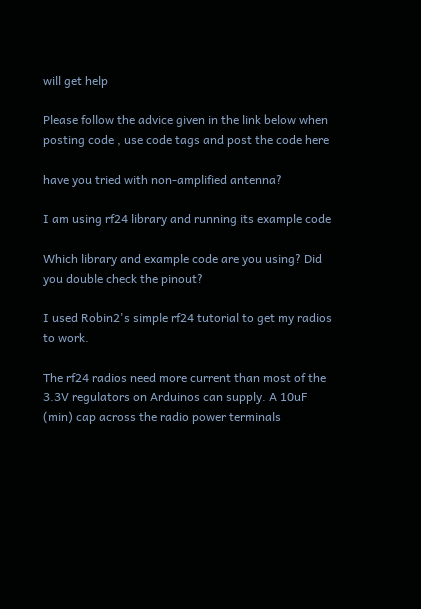will get help

Please follow the advice given in the link below when posting code , use code tags and post the code here

have you tried with non-amplified antenna?

I am using rf24 library and running its example code

Which library and example code are you using? Did you double check the pinout?

I used Robin2's simple rf24 tutorial to get my radios to work.

The rf24 radios need more current than most of the 3.3V regulators on Arduinos can supply. A 10uF (min) cap across the radio power terminals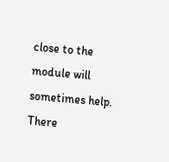close to the module will sometimes help. There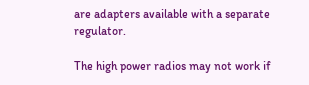are adapters available with a separate regulator.

The high power radios may not work if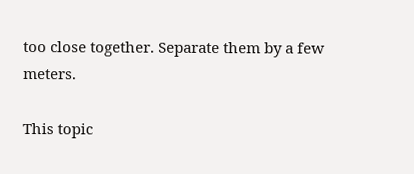too close together. Separate them by a few meters.

This topic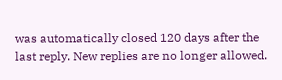was automatically closed 120 days after the last reply. New replies are no longer allowed.